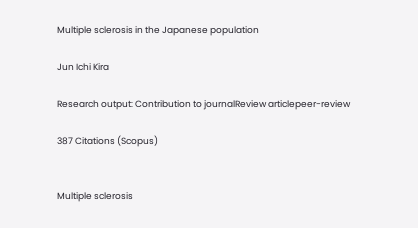Multiple sclerosis in the Japanese population

Jun Ichi Kira

Research output: Contribution to journalReview articlepeer-review

387 Citations (Scopus)


Multiple sclerosis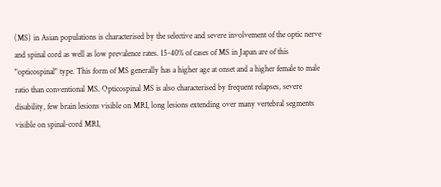(MS) in Asian populations is characterised by the selective and severe involvement of the optic nerve and spinal cord as well as low prevalence rates. 15-40% of cases of MS in Japan are of this "opticospinal" type. This form of MS generally has a higher age at onset and a higher female to male ratio than conventional MS. Opticospinal MS is also characterised by frequent relapses, severe disability, few brain lesions visible on MRI, long lesions extending over many vertebral segments visible on spinal-cord MRI,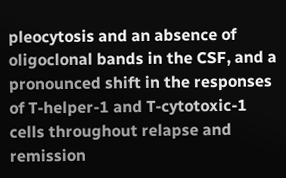pleocytosis and an absence of oligoclonal bands in the CSF, and a pronounced shift in the responses of T-helper-1 and T-cytotoxic-1 cells throughout relapse and remission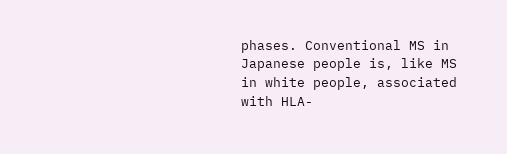phases. Conventional MS in Japanese people is, like MS in white people, associated with HLA-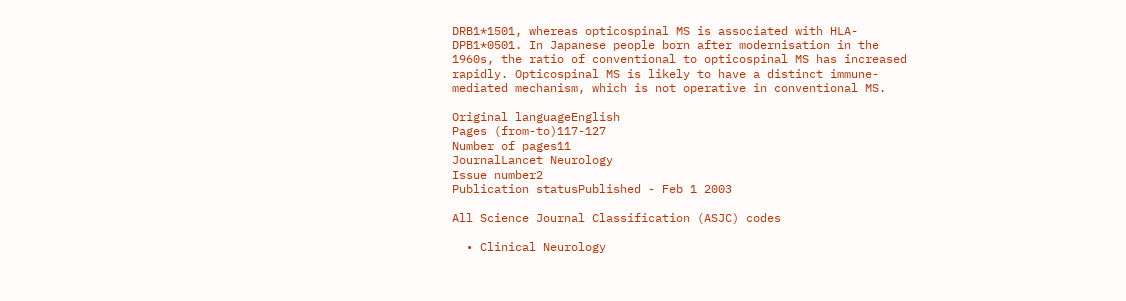DRB1*1501, whereas opticospinal MS is associated with HLA-DPB1*0501. In Japanese people born after modernisation in the 1960s, the ratio of conventional to opticospinal MS has increased rapidly. Opticospinal MS is likely to have a distinct immune-mediated mechanism, which is not operative in conventional MS.

Original languageEnglish
Pages (from-to)117-127
Number of pages11
JournalLancet Neurology
Issue number2
Publication statusPublished - Feb 1 2003

All Science Journal Classification (ASJC) codes

  • Clinical Neurology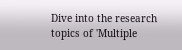Dive into the research topics of 'Multiple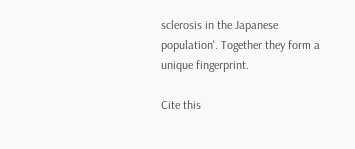sclerosis in the Japanese population'. Together they form a unique fingerprint.

Cite this